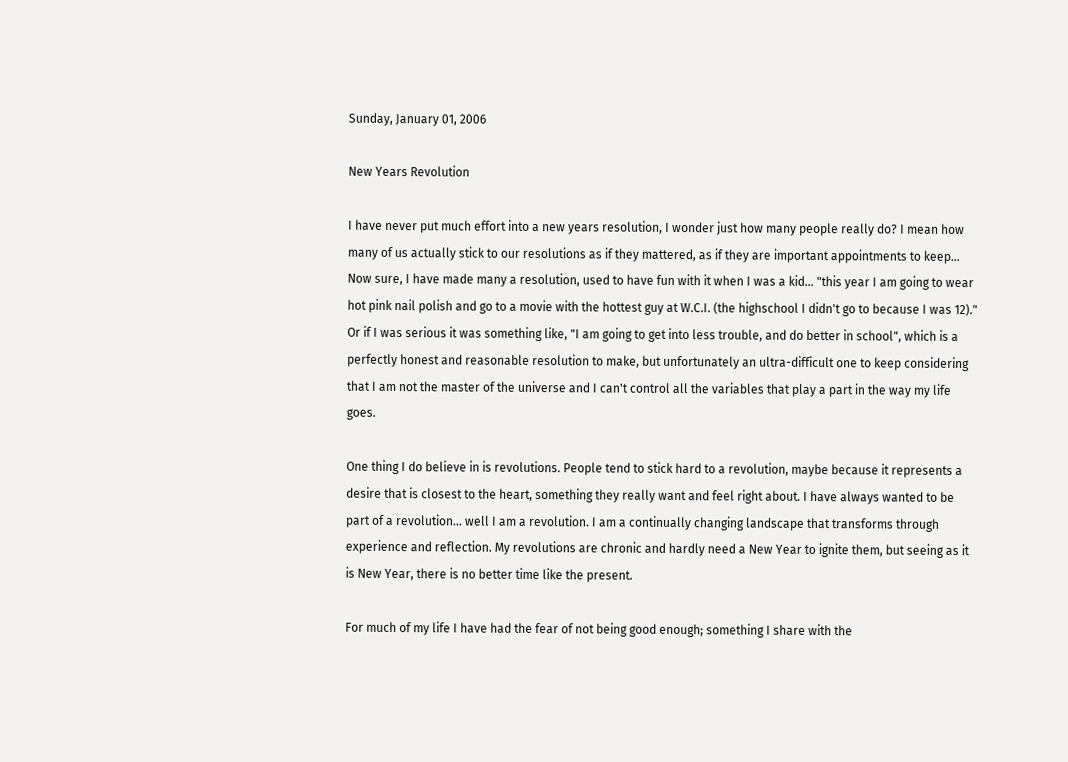Sunday, January 01, 2006

New Years Revolution

I have never put much effort into a new years resolution, I wonder just how many people really do? I mean how many of us actually stick to our resolutions as if they mattered, as if they are important appointments to keep... Now sure, I have made many a resolution, used to have fun with it when I was a kid... "this year I am going to wear hot pink nail polish and go to a movie with the hottest guy at W.C.I. (the highschool I didn't go to because I was 12)." Or if I was serious it was something like, "I am going to get into less trouble, and do better in school", which is a perfectly honest and reasonable resolution to make, but unfortunately an ultra-difficult one to keep considering that I am not the master of the universe and I can't control all the variables that play a part in the way my life goes.

One thing I do believe in is revolutions. People tend to stick hard to a revolution, maybe because it represents a desire that is closest to the heart, something they really want and feel right about. I have always wanted to be part of a revolution... well I am a revolution. I am a continually changing landscape that transforms through experience and reflection. My revolutions are chronic and hardly need a New Year to ignite them, but seeing as it is New Year, there is no better time like the present.

For much of my life I have had the fear of not being good enough; something I share with the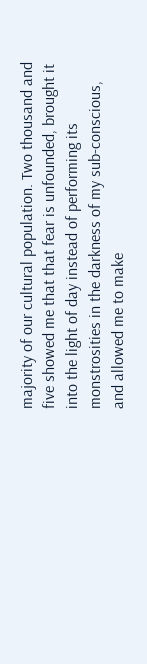majority of our cultural population. Two thousand and five showed me that that fear is unfounded, brought it into the light of day instead of performing its monstrosities in the darkness of my sub-conscious, and allowed me to make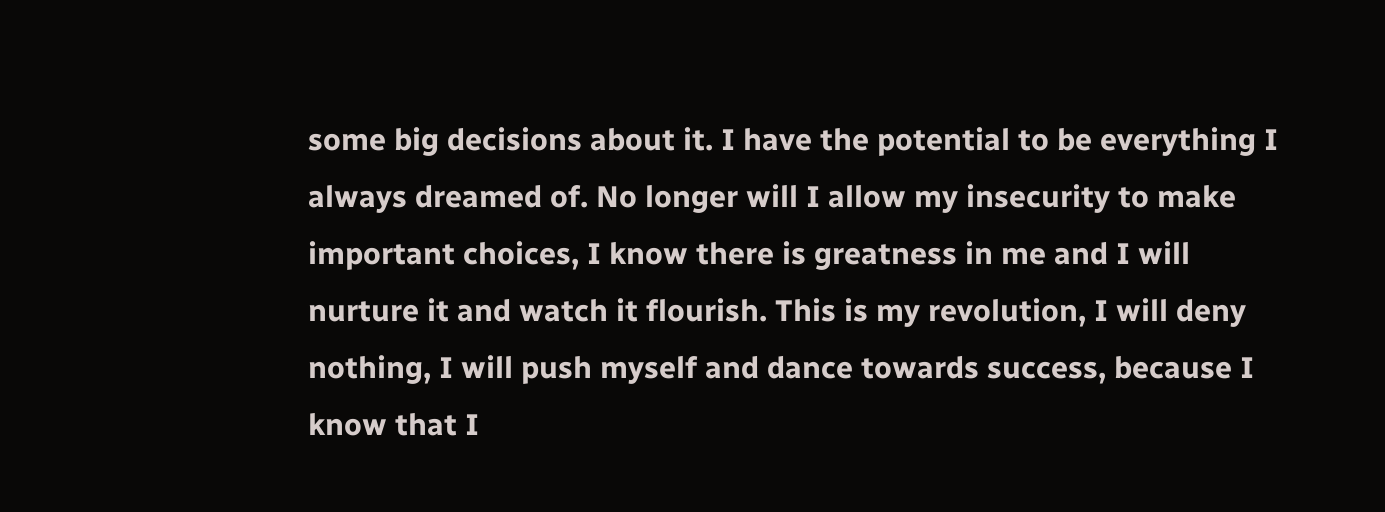some big decisions about it. I have the potential to be everything I always dreamed of. No longer will I allow my insecurity to make important choices, I know there is greatness in me and I will nurture it and watch it flourish. This is my revolution, I will deny nothing, I will push myself and dance towards success, because I know that I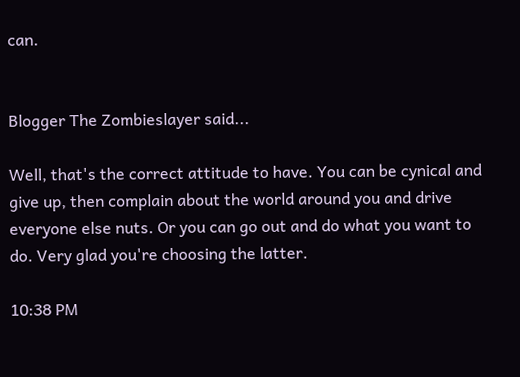can.


Blogger The Zombieslayer said...

Well, that's the correct attitude to have. You can be cynical and give up, then complain about the world around you and drive everyone else nuts. Or you can go out and do what you want to do. Very glad you're choosing the latter.

10:38 PM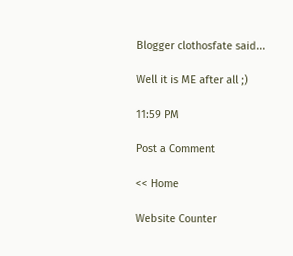Blogger clothosfate said...

Well it is ME after all ;)

11:59 PM

Post a Comment

<< Home

Website Counter